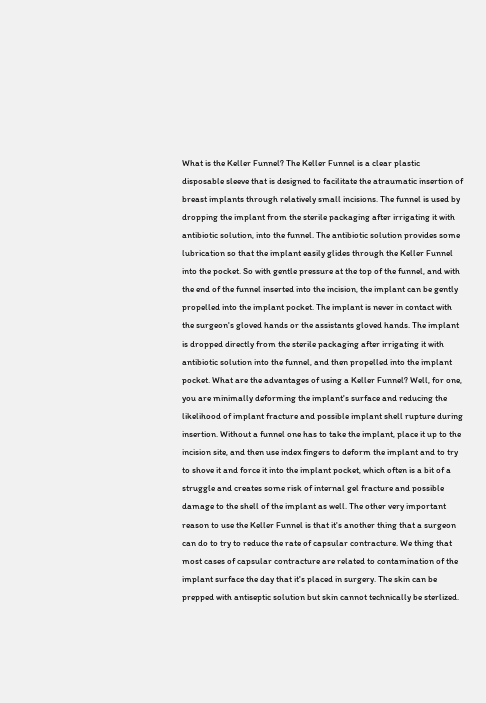What is the Keller Funnel? The Keller Funnel is a clear plastic disposable sleeve that is designed to facilitate the atraumatic insertion of breast implants through relatively small incisions. The funnel is used by dropping the implant from the sterile packaging after irrigating it with antibiotic solution, into the funnel. The antibiotic solution provides some lubrication so that the implant easily glides through the Keller Funnel into the pocket. So with gentle pressure at the top of the funnel, and with the end of the funnel inserted into the incision, the implant can be gently propelled into the implant pocket. The implant is never in contact with the surgeon's gloved hands or the assistants gloved hands. The implant is dropped directly from the sterile packaging after irrigating it with antibiotic solution into the funnel, and then propelled into the implant pocket. What are the advantages of using a Keller Funnel? Well, for one, you are minimally deforming the implant's surface and reducing the likelihood of implant fracture and possible implant shell rupture during insertion. Without a funnel one has to take the implant, place it up to the incision site, and then use index fingers to deform the implant and to try to shove it and force it into the implant pocket, which often is a bit of a struggle and creates some risk of internal gel fracture and possible damage to the shell of the implant as well. The other very important reason to use the Keller Funnel is that it's another thing that a surgeon can do to try to reduce the rate of capsular contracture. We thing that most cases of capsular contracture are related to contamination of the implant surface the day that it's placed in surgery. The skin can be prepped with antiseptic solution but skin cannot technically be sterlized.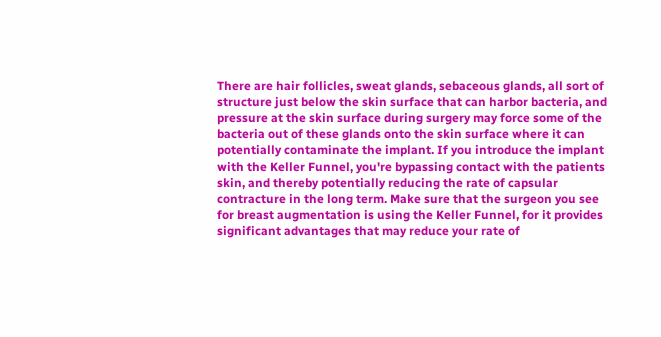There are hair follicles, sweat glands, sebaceous glands, all sort of structure just below the skin surface that can harbor bacteria, and pressure at the skin surface during surgery may force some of the bacteria out of these glands onto the skin surface where it can potentially contaminate the implant. If you introduce the implant with the Keller Funnel, you're bypassing contact with the patients skin, and thereby potentially reducing the rate of capsular contracture in the long term. Make sure that the surgeon you see for breast augmentation is using the Keller Funnel, for it provides significant advantages that may reduce your rate of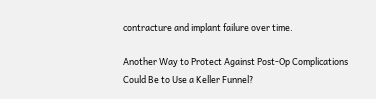contracture and implant failure over time.

Another Way to Protect Against Post-Op Complications Could Be to Use a Keller Funnel?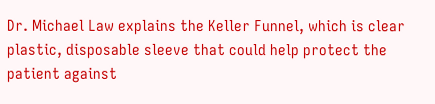Dr. Michael Law explains the Keller Funnel, which is clear plastic, disposable sleeve that could help protect the patient against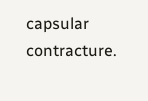capsular contracture.